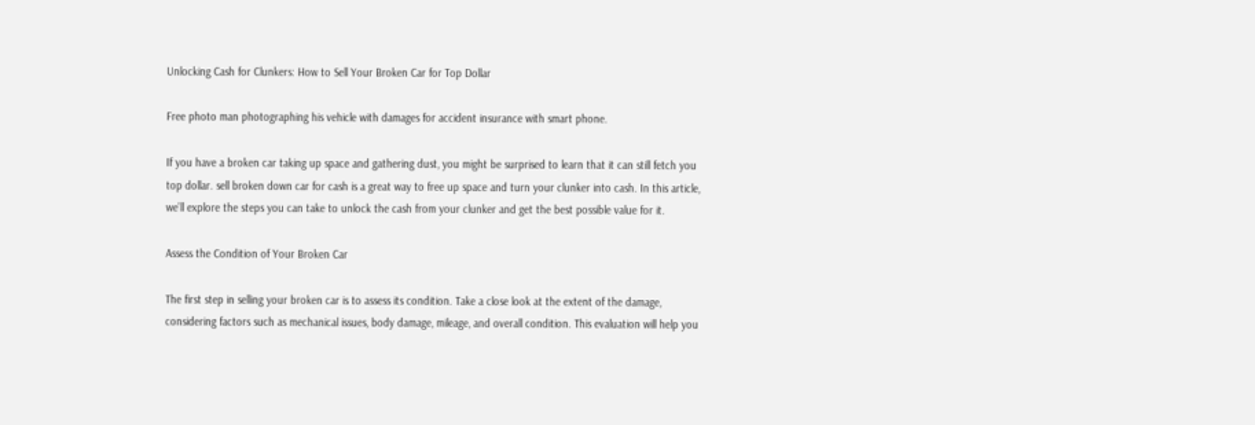Unlocking Cash for Clunkers: How to Sell Your Broken Car for Top Dollar

Free photo man photographing his vehicle with damages for accident insurance with smart phone.

If you have a broken car taking up space and gathering dust, you might be surprised to learn that it can still fetch you top dollar. sell broken down car for cash is a great way to free up space and turn your clunker into cash. In this article, we’ll explore the steps you can take to unlock the cash from your clunker and get the best possible value for it.

Assess the Condition of Your Broken Car

The first step in selling your broken car is to assess its condition. Take a close look at the extent of the damage, considering factors such as mechanical issues, body damage, mileage, and overall condition. This evaluation will help you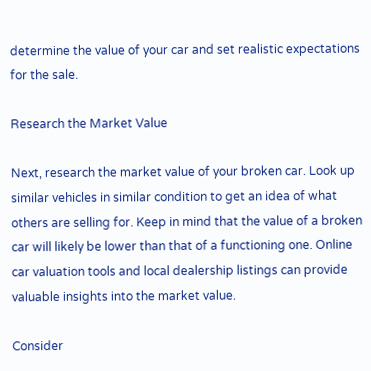determine the value of your car and set realistic expectations for the sale.

Research the Market Value

Next, research the market value of your broken car. Look up similar vehicles in similar condition to get an idea of what others are selling for. Keep in mind that the value of a broken car will likely be lower than that of a functioning one. Online car valuation tools and local dealership listings can provide valuable insights into the market value.

Consider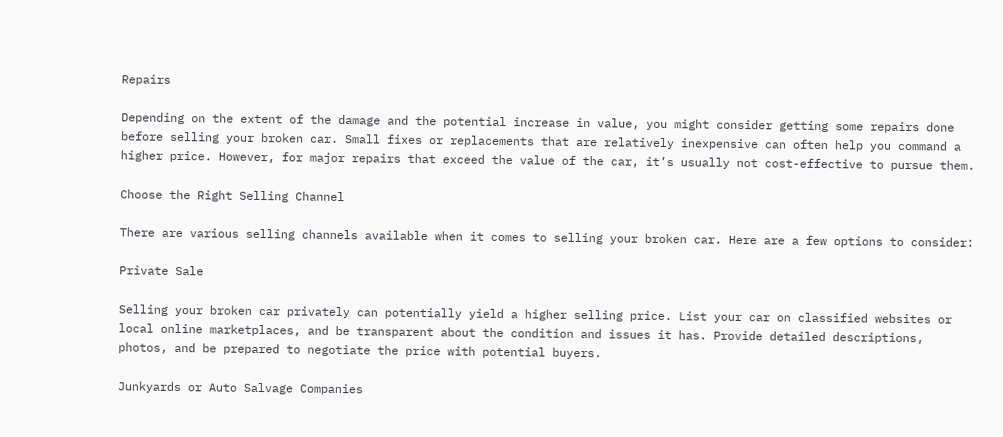Repairs

Depending on the extent of the damage and the potential increase in value, you might consider getting some repairs done before selling your broken car. Small fixes or replacements that are relatively inexpensive can often help you command a higher price. However, for major repairs that exceed the value of the car, it’s usually not cost-effective to pursue them.

Choose the Right Selling Channel

There are various selling channels available when it comes to selling your broken car. Here are a few options to consider:

Private Sale

Selling your broken car privately can potentially yield a higher selling price. List your car on classified websites or local online marketplaces, and be transparent about the condition and issues it has. Provide detailed descriptions, photos, and be prepared to negotiate the price with potential buyers.

Junkyards or Auto Salvage Companies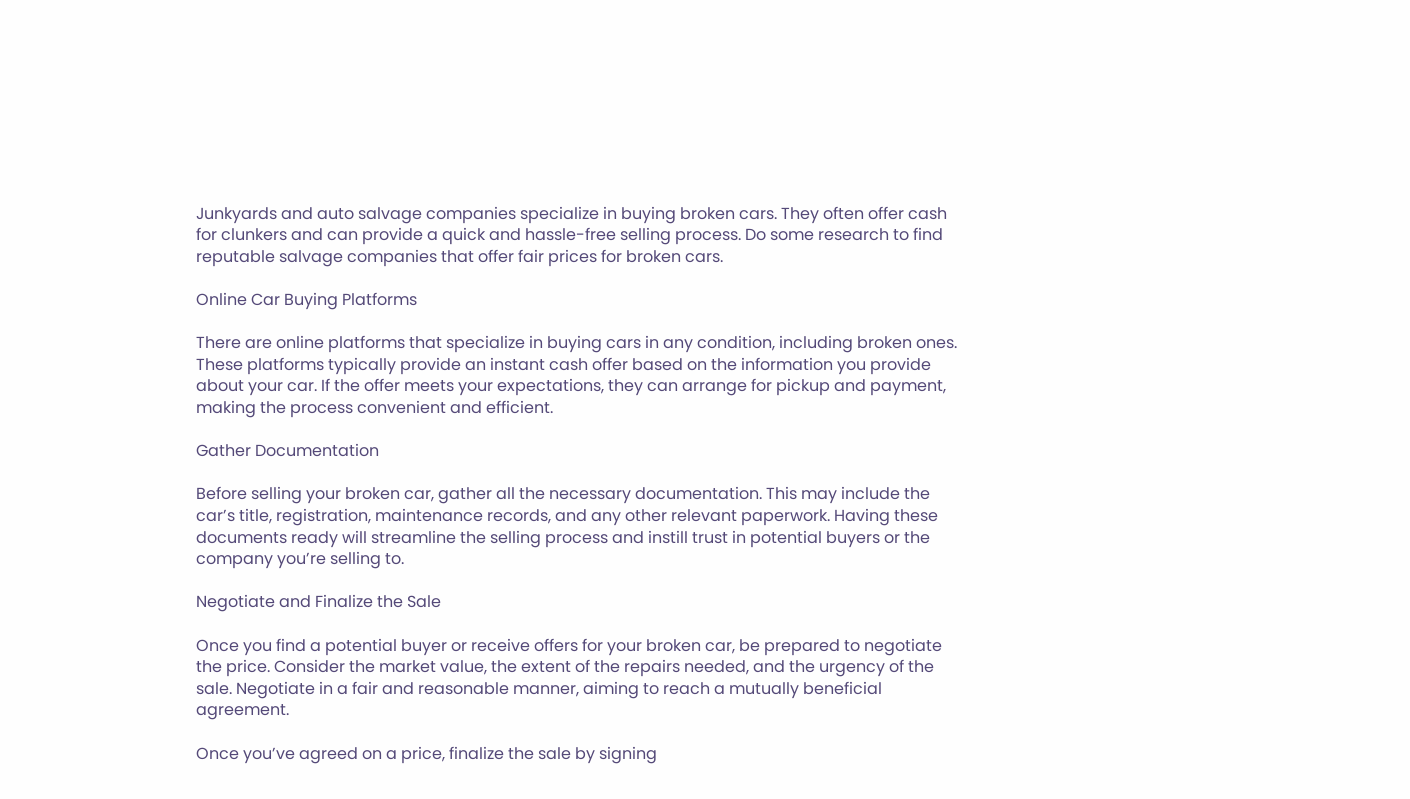Junkyards and auto salvage companies specialize in buying broken cars. They often offer cash for clunkers and can provide a quick and hassle-free selling process. Do some research to find reputable salvage companies that offer fair prices for broken cars.

Online Car Buying Platforms

There are online platforms that specialize in buying cars in any condition, including broken ones. These platforms typically provide an instant cash offer based on the information you provide about your car. If the offer meets your expectations, they can arrange for pickup and payment, making the process convenient and efficient.

Gather Documentation

Before selling your broken car, gather all the necessary documentation. This may include the car’s title, registration, maintenance records, and any other relevant paperwork. Having these documents ready will streamline the selling process and instill trust in potential buyers or the company you’re selling to.

Negotiate and Finalize the Sale

Once you find a potential buyer or receive offers for your broken car, be prepared to negotiate the price. Consider the market value, the extent of the repairs needed, and the urgency of the sale. Negotiate in a fair and reasonable manner, aiming to reach a mutually beneficial agreement.

Once you’ve agreed on a price, finalize the sale by signing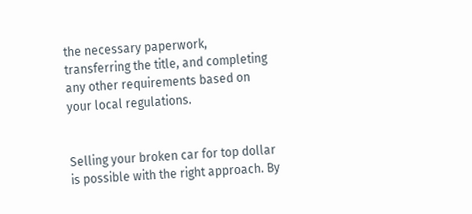the necessary paperwork, transferring the title, and completing any other requirements based on your local regulations.


Selling your broken car for top dollar is possible with the right approach. By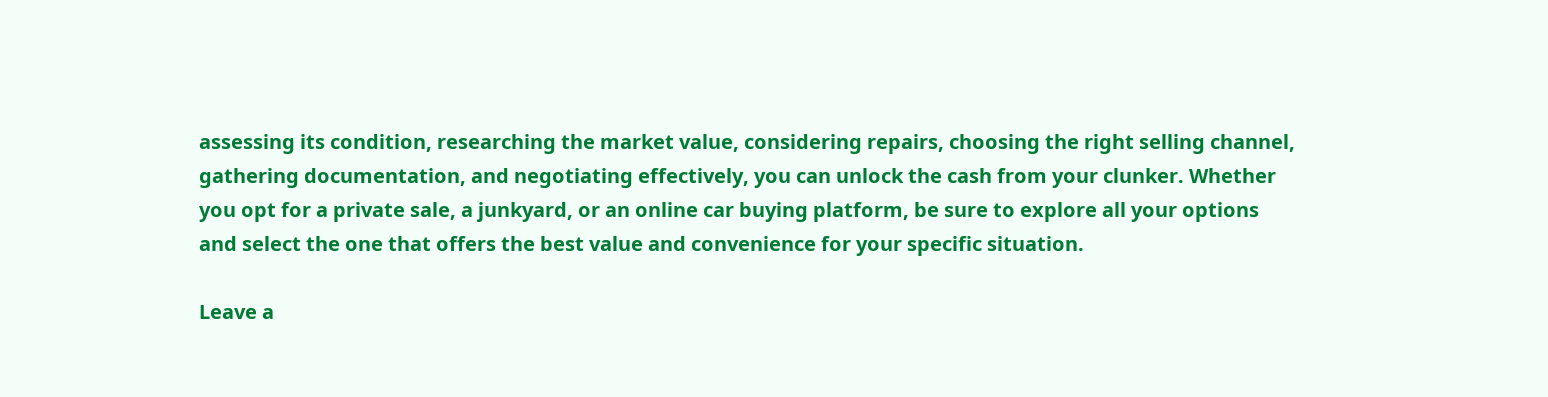assessing its condition, researching the market value, considering repairs, choosing the right selling channel, gathering documentation, and negotiating effectively, you can unlock the cash from your clunker. Whether you opt for a private sale, a junkyard, or an online car buying platform, be sure to explore all your options and select the one that offers the best value and convenience for your specific situation.

Leave a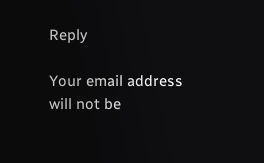Reply

Your email address will not be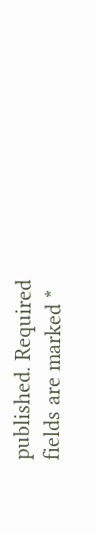published. Required fields are marked *